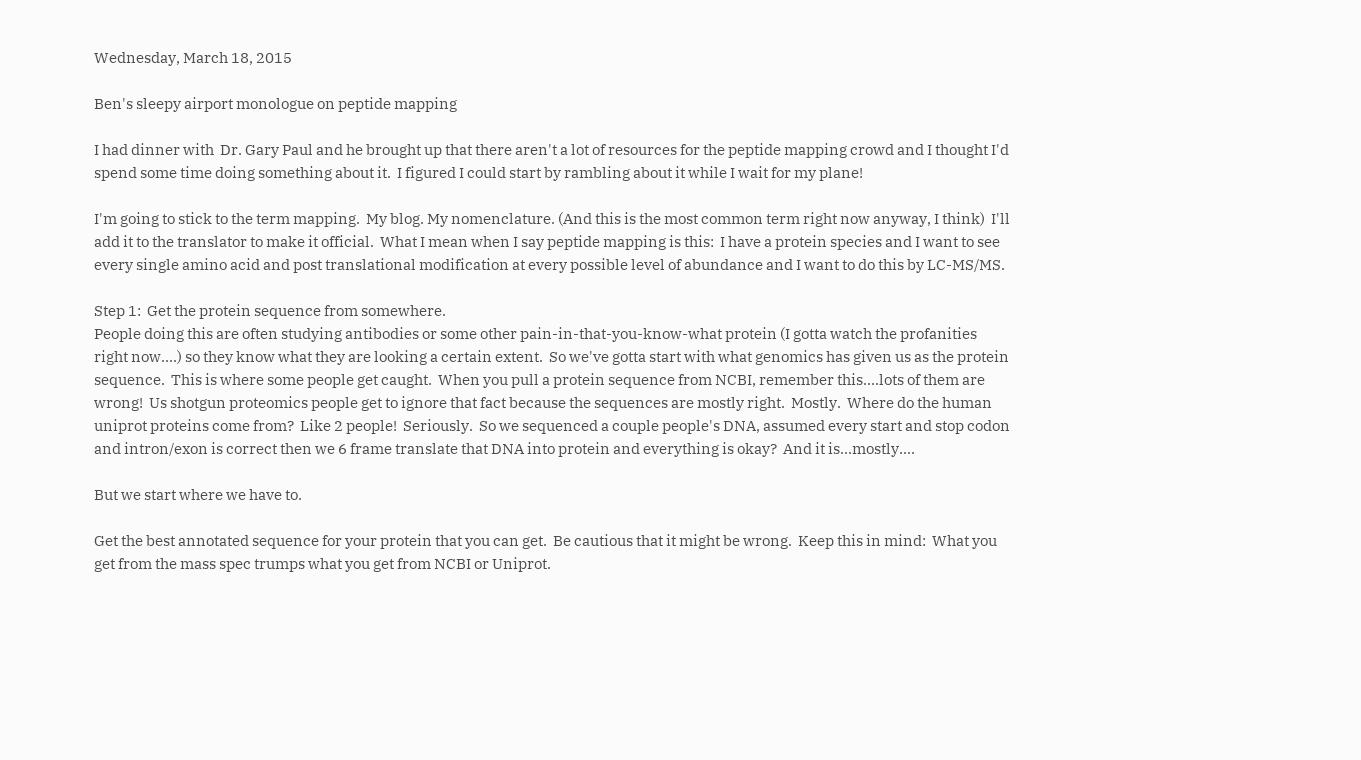Wednesday, March 18, 2015

Ben's sleepy airport monologue on peptide mapping

I had dinner with  Dr. Gary Paul and he brought up that there aren't a lot of resources for the peptide mapping crowd and I thought I'd spend some time doing something about it.  I figured I could start by rambling about it while I wait for my plane!

I'm going to stick to the term mapping.  My blog. My nomenclature. (And this is the most common term right now anyway, I think)  I'll add it to the translator to make it official.  What I mean when I say peptide mapping is this:  I have a protein species and I want to see every single amino acid and post translational modification at every possible level of abundance and I want to do this by LC-MS/MS.

Step 1:  Get the protein sequence from somewhere.
People doing this are often studying antibodies or some other pain-in-that-you-know-what protein (I gotta watch the profanities right now....) so they know what they are looking a certain extent.  So we've gotta start with what genomics has given us as the protein sequence.  This is where some people get caught.  When you pull a protein sequence from NCBI, remember this....lots of them are wrong!  Us shotgun proteomics people get to ignore that fact because the sequences are mostly right.  Mostly.  Where do the human uniprot proteins come from?  Like 2 people!  Seriously.  So we sequenced a couple people's DNA, assumed every start and stop codon and intron/exon is correct then we 6 frame translate that DNA into protein and everything is okay?  And it is...mostly....

But we start where we have to.

Get the best annotated sequence for your protein that you can get.  Be cautious that it might be wrong.  Keep this in mind:  What you get from the mass spec trumps what you get from NCBI or Uniprot.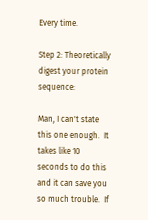Every time.

Step 2: Theoretically digest your protein sequence:

Man, I can't state this one enough.  It takes like 10 seconds to do this and it can save you so much trouble.  If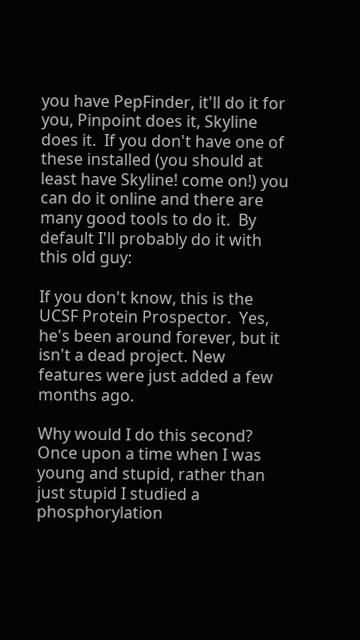you have PepFinder, it'll do it for you, Pinpoint does it, Skyline does it.  If you don't have one of these installed (you should at least have Skyline! come on!) you can do it online and there are many good tools to do it.  By default I'll probably do it with this old guy:

If you don't know, this is the UCSF Protein Prospector.  Yes, he's been around forever, but it isn't a dead project. New features were just added a few months ago.

Why would I do this second?  Once upon a time when I was young and stupid, rather than just stupid I studied a phosphorylation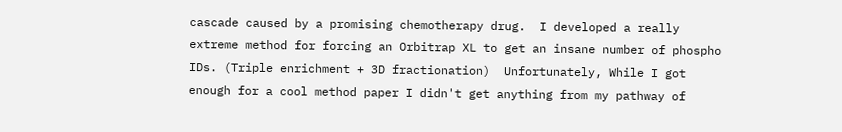cascade caused by a promising chemotherapy drug.  I developed a really extreme method for forcing an Orbitrap XL to get an insane number of phospho IDs. (Triple enrichment + 3D fractionation)  Unfortunately, While I got enough for a cool method paper I didn't get anything from my pathway of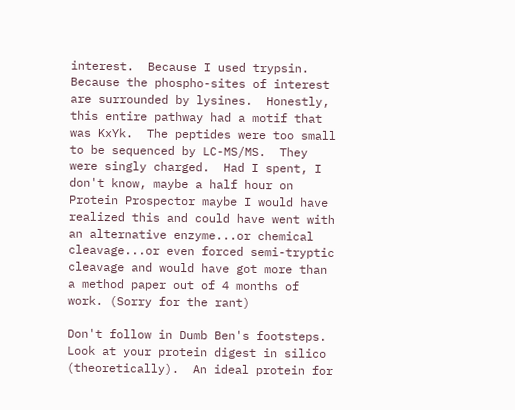interest.  Because I used trypsin.  Because the phospho-sites of interest are surrounded by lysines.  Honestly, this entire pathway had a motif that was KxYk.  The peptides were too small to be sequenced by LC-MS/MS.  They were singly charged.  Had I spent, I don't know, maybe a half hour on Protein Prospector maybe I would have realized this and could have went with an alternative enzyme...or chemical cleavage...or even forced semi-tryptic cleavage and would have got more than a method paper out of 4 months of work. (Sorry for the rant)

Don't follow in Dumb Ben's footsteps.  Look at your protein digest in silico (theoretically).  An ideal protein for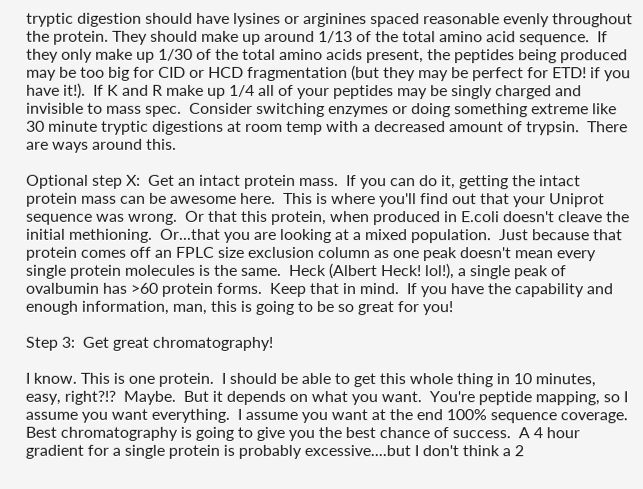tryptic digestion should have lysines or arginines spaced reasonable evenly throughout the protein. They should make up around 1/13 of the total amino acid sequence.  If they only make up 1/30 of the total amino acids present, the peptides being produced may be too big for CID or HCD fragmentation (but they may be perfect for ETD! if you have it!).  If K and R make up 1/4 all of your peptides may be singly charged and invisible to mass spec.  Consider switching enzymes or doing something extreme like 30 minute tryptic digestions at room temp with a decreased amount of trypsin.  There are ways around this.

Optional step X:  Get an intact protein mass.  If you can do it, getting the intact protein mass can be awesome here.  This is where you'll find out that your Uniprot sequence was wrong.  Or that this protein, when produced in E.coli doesn't cleave the initial methioning.  Or...that you are looking at a mixed population.  Just because that protein comes off an FPLC size exclusion column as one peak doesn't mean every single protein molecules is the same.  Heck (Albert Heck! lol!), a single peak of ovalbumin has >60 protein forms.  Keep that in mind.  If you have the capability and enough information, man, this is going to be so great for you!

Step 3:  Get great chromatography!

I know. This is one protein.  I should be able to get this whole thing in 10 minutes, easy, right?!?  Maybe.  But it depends on what you want.  You're peptide mapping, so I assume you want everything.  I assume you want at the end 100% sequence coverage.  Best chromatography is going to give you the best chance of success.  A 4 hour gradient for a single protein is probably excessive....but I don't think a 2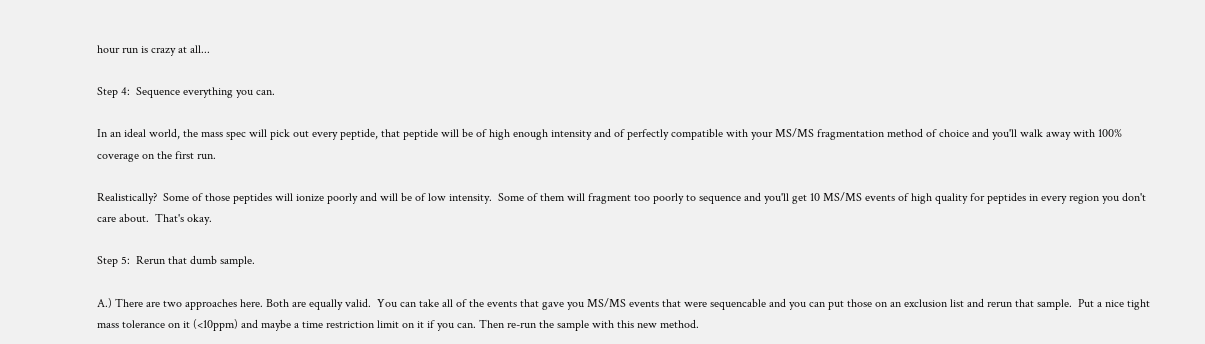hour run is crazy at all...

Step 4:  Sequence everything you can.

In an ideal world, the mass spec will pick out every peptide, that peptide will be of high enough intensity and of perfectly compatible with your MS/MS fragmentation method of choice and you'll walk away with 100% coverage on the first run.

Realistically?  Some of those peptides will ionize poorly and will be of low intensity.  Some of them will fragment too poorly to sequence and you'll get 10 MS/MS events of high quality for peptides in every region you don't care about.  That's okay.

Step 5:  Rerun that dumb sample.

A.) There are two approaches here. Both are equally valid.  You can take all of the events that gave you MS/MS events that were sequencable and you can put those on an exclusion list and rerun that sample.  Put a nice tight mass tolerance on it (<10ppm) and maybe a time restriction limit on it if you can. Then re-run the sample with this new method.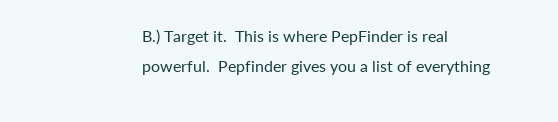B.) Target it.  This is where PepFinder is real powerful.  Pepfinder gives you a list of everything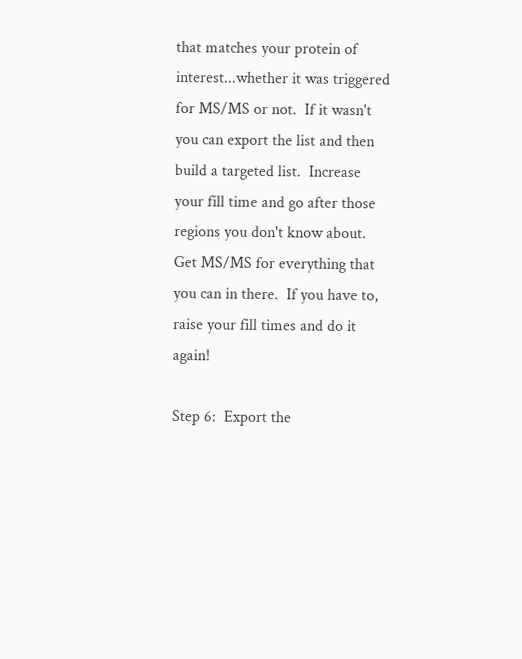that matches your protein of interest...whether it was triggered for MS/MS or not.  If it wasn't you can export the list and then build a targeted list.  Increase your fill time and go after those regions you don't know about.  Get MS/MS for everything that you can in there.  If you have to, raise your fill times and do it again!

Step 6:  Export the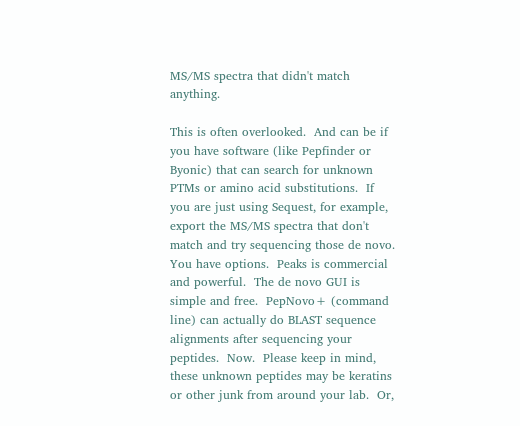MS/MS spectra that didn't match anything.

This is often overlooked.  And can be if you have software (like Pepfinder or Byonic) that can search for unknown PTMs or amino acid substitutions.  If you are just using Sequest, for example, export the MS/MS spectra that don't match and try sequencing those de novo.   You have options.  Peaks is commercial and powerful.  The de novo GUI is simple and free.  PepNovo+ (command line) can actually do BLAST sequence alignments after sequencing your peptides.  Now.  Please keep in mind, these unknown peptides may be keratins or other junk from around your lab.  Or,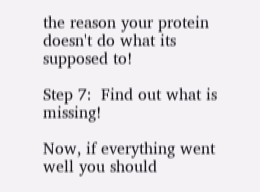the reason your protein doesn't do what its supposed to!

Step 7:  Find out what is missing!

Now, if everything went well you should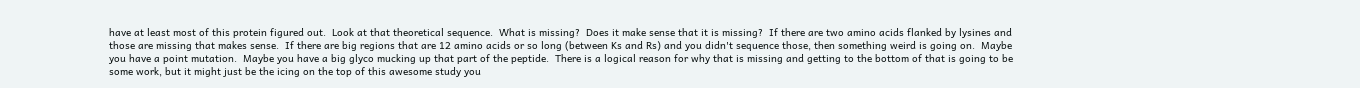have at least most of this protein figured out.  Look at that theoretical sequence.  What is missing?  Does it make sense that it is missing?  If there are two amino acids flanked by lysines and those are missing that makes sense.  If there are big regions that are 12 amino acids or so long (between Ks and Rs) and you didn't sequence those, then something weird is going on.  Maybe you have a point mutation.  Maybe you have a big glyco mucking up that part of the peptide.  There is a logical reason for why that is missing and getting to the bottom of that is going to be some work, but it might just be the icing on the top of this awesome study you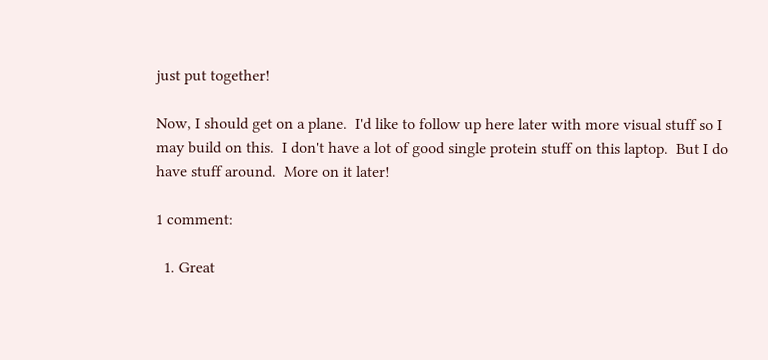just put together!

Now, I should get on a plane.  I'd like to follow up here later with more visual stuff so I may build on this.  I don't have a lot of good single protein stuff on this laptop.  But I do have stuff around.  More on it later!

1 comment:

  1. Great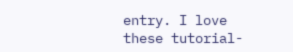entry. I love these tutorial-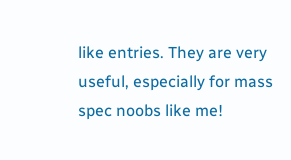like entries. They are very useful, especially for mass spec noobs like me!